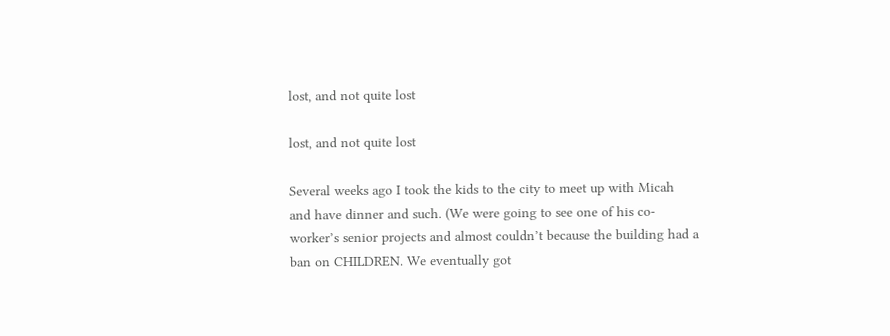lost, and not quite lost

lost, and not quite lost

Several weeks ago I took the kids to the city to meet up with Micah and have dinner and such. (We were going to see one of his co-worker’s senior projects and almost couldn’t because the building had a ban on CHILDREN. We eventually got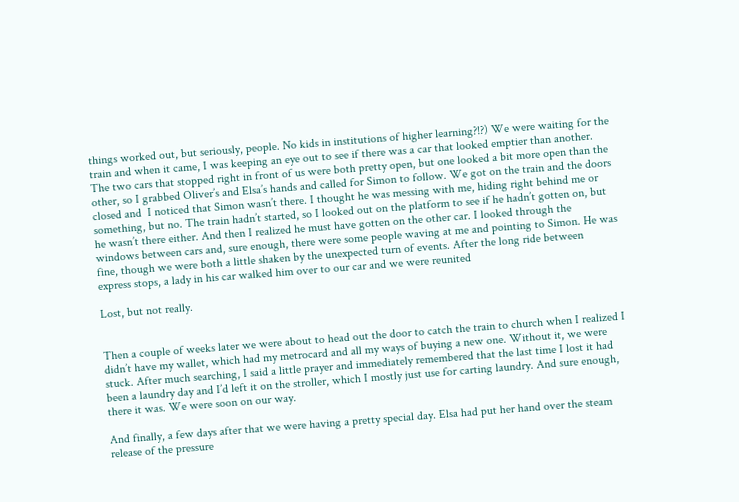things worked out, but seriously, people. No kids in institutions of higher learning?!?) We were waiting for the train and when it came, I was keeping an eye out to see if there was a car that looked emptier than another. The two cars that stopped right in front of us were both pretty open, but one looked a bit more open than the other, so I grabbed Oliver’s and Elsa’s hands and called for Simon to follow. We got on the train and the doors closed and  I noticed that Simon wasn’t there. I thought he was messing with me, hiding right behind me or something, but no. The train hadn’t started, so I looked out on the platform to see if he hadn’t gotten on, but he wasn’t there either. And then I realized he must have gotten on the other car. I looked through the windows between cars and, sure enough, there were some people waving at me and pointing to Simon. He was fine, though we were both a little shaken by the unexpected turn of events. After the long ride between express stops, a lady in his car walked him over to our car and we were reunited

Lost, but not really.


Then a couple of weeks later we were about to head out the door to catch the train to church when I realized I didn’t have my wallet, which had my metrocard and all my ways of buying a new one. Without it, we were stuck. After much searching, I said a little prayer and immediately remembered that the last time I lost it had been a laundry day and I’d left it on the stroller, which I mostly just use for carting laundry. And sure enough, there it was. We were soon on our way.

And finally, a few days after that we were having a pretty special day. Elsa had put her hand over the steam release of the pressure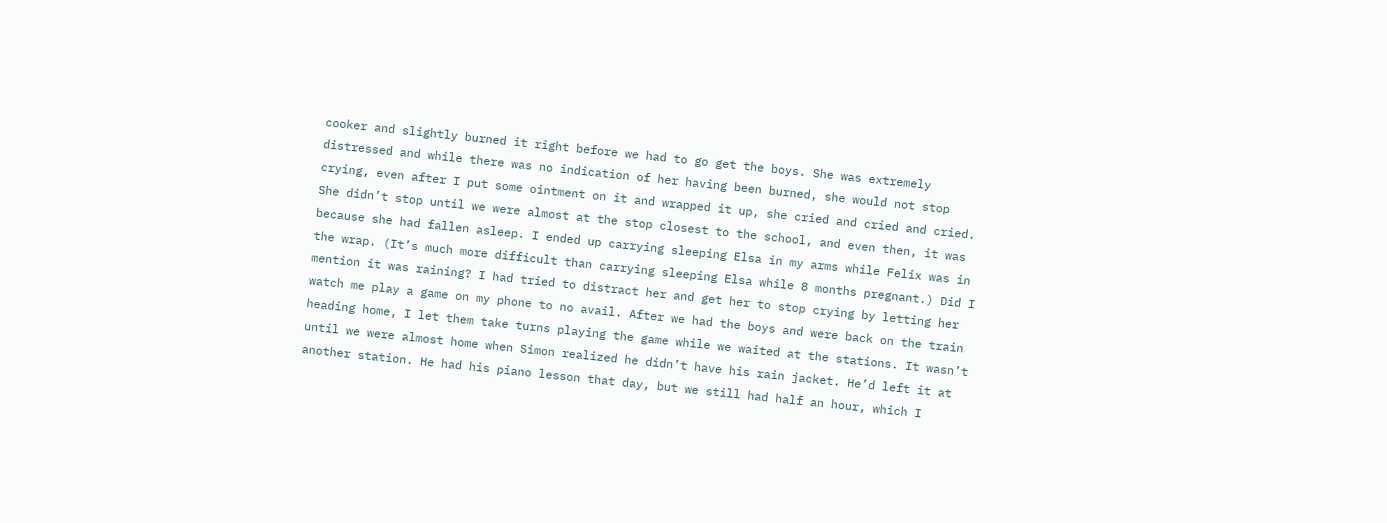cooker and slightly burned it right before we had to go get the boys. She was extremely distressed and while there was no indication of her having been burned, she would not stop crying, even after I put some ointment on it and wrapped it up, she cried and cried and cried. She didn’t stop until we were almost at the stop closest to the school, and even then, it was because she had fallen asleep. I ended up carrying sleeping Elsa in my arms while Felix was in the wrap. (It’s much more difficult than carrying sleeping Elsa while 8 months pregnant.) Did I mention it was raining? I had tried to distract her and get her to stop crying by letting her watch me play a game on my phone to no avail. After we had the boys and were back on the train heading home, I let them take turns playing the game while we waited at the stations. It wasn’t until we were almost home when Simon realized he didn’t have his rain jacket. He’d left it at another station. He had his piano lesson that day, but we still had half an hour, which I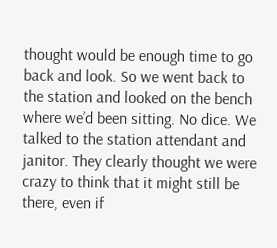thought would be enough time to go back and look. So we went back to the station and looked on the bench where we’d been sitting. No dice. We talked to the station attendant and janitor. They clearly thought we were crazy to think that it might still be there, even if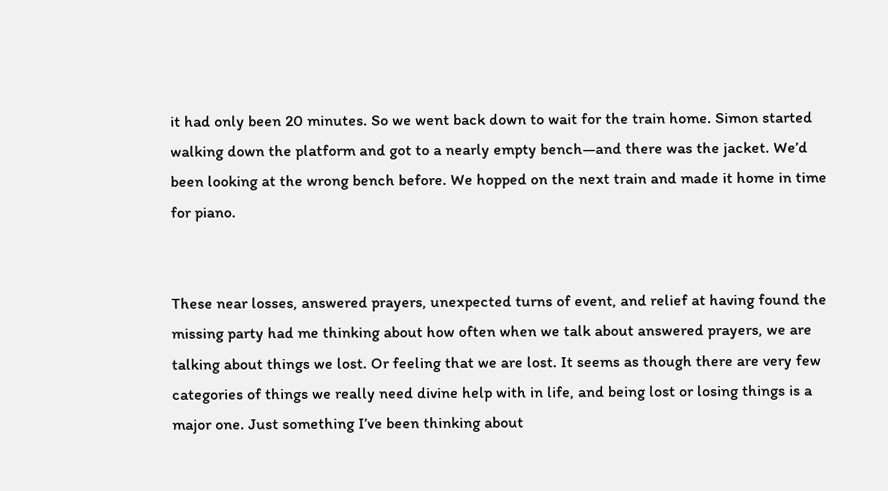it had only been 20 minutes. So we went back down to wait for the train home. Simon started walking down the platform and got to a nearly empty bench—and there was the jacket. We’d been looking at the wrong bench before. We hopped on the next train and made it home in time for piano.


These near losses, answered prayers, unexpected turns of event, and relief at having found the missing party had me thinking about how often when we talk about answered prayers, we are talking about things we lost. Or feeling that we are lost. It seems as though there are very few categories of things we really need divine help with in life, and being lost or losing things is a major one. Just something I’ve been thinking about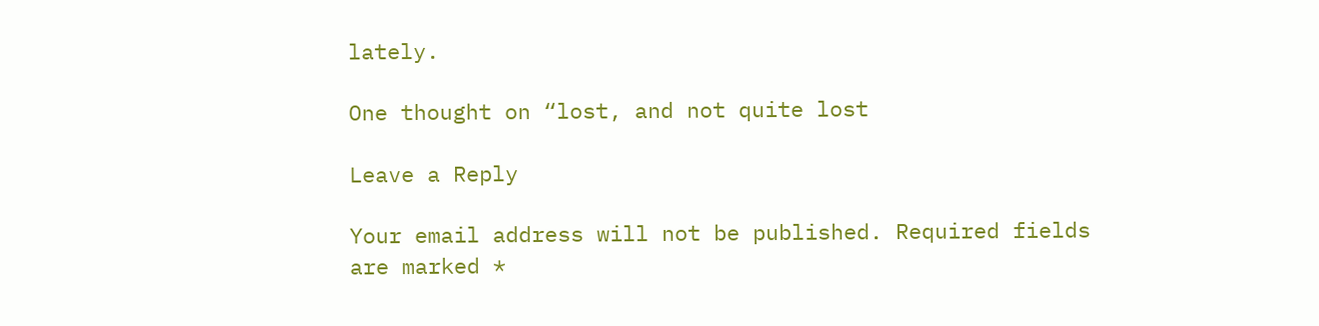lately.

One thought on “lost, and not quite lost

Leave a Reply

Your email address will not be published. Required fields are marked *